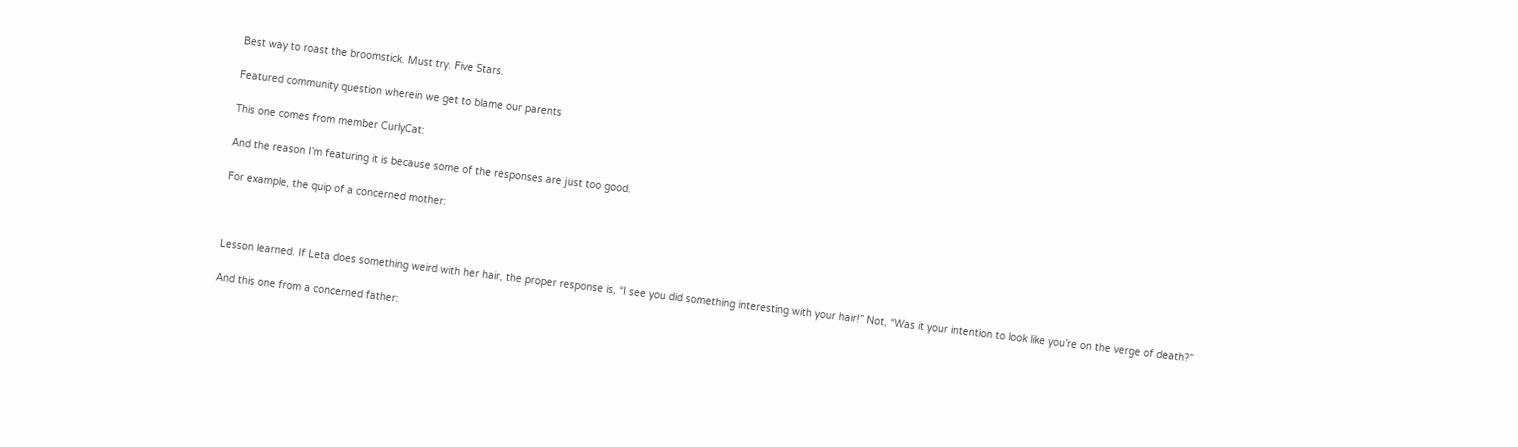Best way to roast the broomstick. Must try. Five Stars.

Featured community question wherein we get to blame our parents

This one comes from member CurlyCat:

And the reason I’m featuring it is because some of the responses are just too good.

For example, the quip of a concerned mother:



Lesson learned. If Leta does something weird with her hair, the proper response is, “I see you did something interesting with your hair!” Not, “Was it your intention to look like you’re on the verge of death?”

And this one from a concerned father: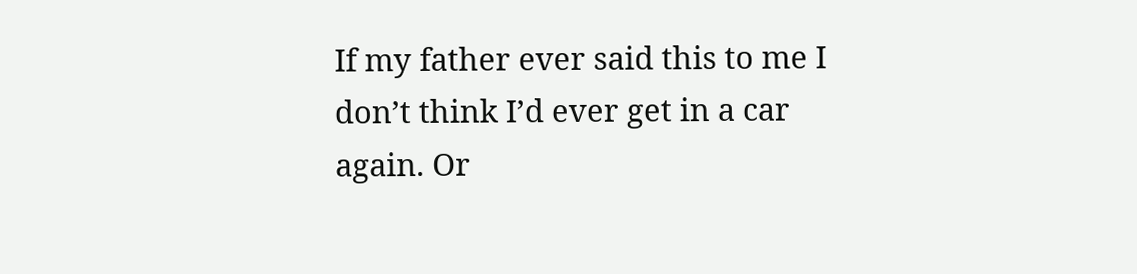If my father ever said this to me I don’t think I’d ever get in a car again. Or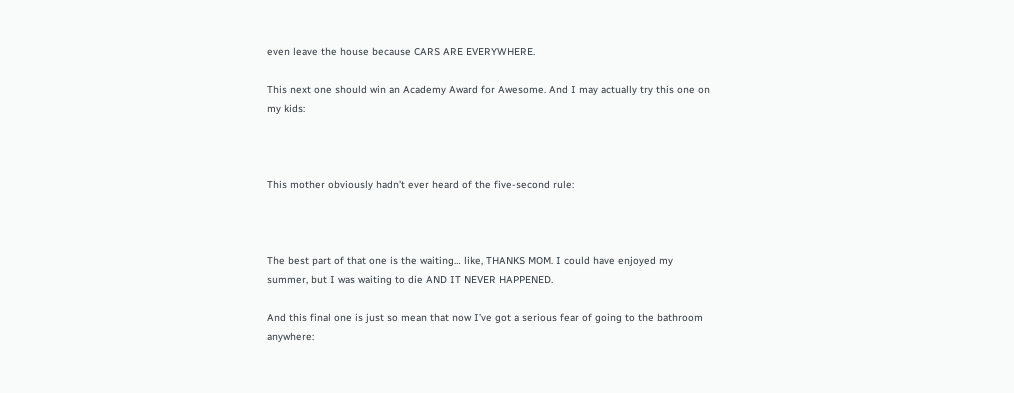even leave the house because CARS ARE EVERYWHERE.

This next one should win an Academy Award for Awesome. And I may actually try this one on my kids:



This mother obviously hadn’t ever heard of the five-second rule:



The best part of that one is the waiting… like, THANKS MOM. I could have enjoyed my summer, but I was waiting to die AND IT NEVER HAPPENED.

And this final one is just so mean that now I’ve got a serious fear of going to the bathroom anywhere: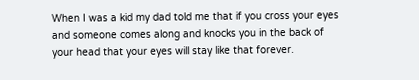When I was a kid my dad told me that if you cross your eyes and someone comes along and knocks you in the back of your head that your eyes will stay like that forever.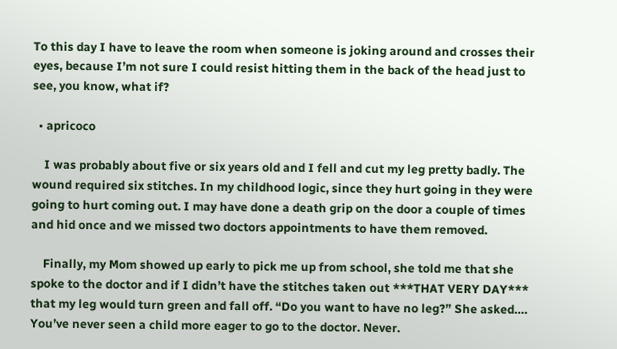To this day I have to leave the room when someone is joking around and crosses their eyes, because I’m not sure I could resist hitting them in the back of the head just to see, you know, what if?

  • apricoco

    I was probably about five or six years old and I fell and cut my leg pretty badly. The wound required six stitches. In my childhood logic, since they hurt going in they were going to hurt coming out. I may have done a death grip on the door a couple of times and hid once and we missed two doctors appointments to have them removed.

    Finally, my Mom showed up early to pick me up from school, she told me that she spoke to the doctor and if I didn’t have the stitches taken out ***THAT VERY DAY*** that my leg would turn green and fall off. “Do you want to have no leg?” She asked…. You’ve never seen a child more eager to go to the doctor. Never.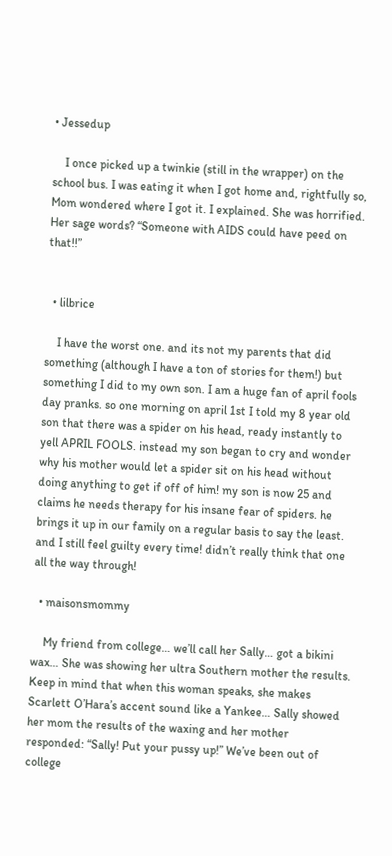• Jessedup

    I once picked up a twinkie (still in the wrapper) on the school bus. I was eating it when I got home and, rightfully so, Mom wondered where I got it. I explained. She was horrified. Her sage words? “Someone with AIDS could have peed on that!!”


  • lilbrice

    I have the worst one. and its not my parents that did something (although I have a ton of stories for them!) but something I did to my own son. I am a huge fan of april fools day pranks. so one morning on april 1st I told my 8 year old son that there was a spider on his head, ready instantly to yell APRIL FOOLS. instead my son began to cry and wonder why his mother would let a spider sit on his head without doing anything to get if off of him! my son is now 25 and claims he needs therapy for his insane fear of spiders. he brings it up in our family on a regular basis to say the least. and I still feel guilty every time! didn’t really think that one all the way through!

  • maisonsmommy

    My friend from college… we’ll call her Sally… got a bikini wax… She was showing her ultra Southern mother the results. Keep in mind that when this woman speaks, she makes Scarlett O’Hara’s accent sound like a Yankee… Sally showed her mom the results of the waxing and her mother responded: “Sally! Put your pussy up!” We’ve been out of college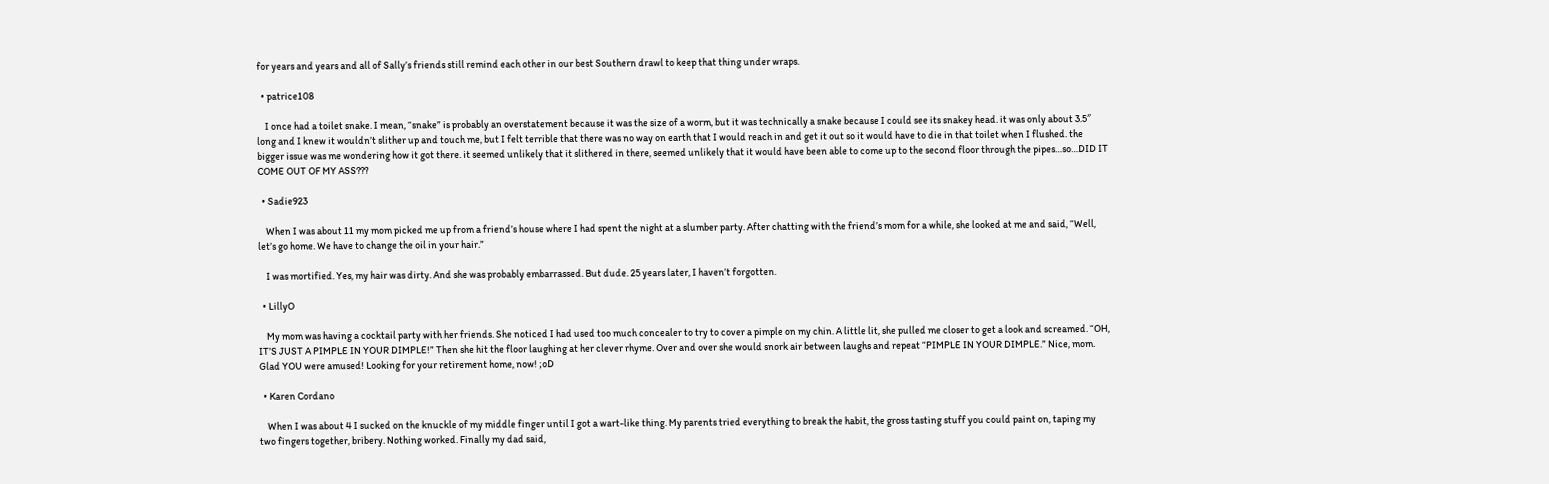for years and years and all of Sally’s friends still remind each other in our best Southern drawl to keep that thing under wraps.

  • patrice108

    I once had a toilet snake. I mean, “snake” is probably an overstatement because it was the size of a worm, but it was technically a snake because I could see its snakey head. it was only about 3.5″ long and I knew it wouldn’t slither up and touch me, but I felt terrible that there was no way on earth that I would reach in and get it out so it would have to die in that toilet when I flushed. the bigger issue was me wondering how it got there. it seemed unlikely that it slithered in there, seemed unlikely that it would have been able to come up to the second floor through the pipes…so…DID IT COME OUT OF MY ASS???

  • Sadie923

    When I was about 11 my mom picked me up from a friend’s house where I had spent the night at a slumber party. After chatting with the friend’s mom for a while, she looked at me and said, “Well, let’s go home. We have to change the oil in your hair.”

    I was mortified. Yes, my hair was dirty. And she was probably embarrassed. But dude. 25 years later, I haven’t forgotten.

  • LillyO

    My mom was having a cocktail party with her friends. She noticed I had used too much concealer to try to cover a pimple on my chin. A little lit, she pulled me closer to get a look and screamed. “OH, IT’S JUST A PIMPLE IN YOUR DIMPLE!” Then she hit the floor laughing at her clever rhyme. Over and over she would snork air between laughs and repeat “PIMPLE IN YOUR DIMPLE.” Nice, mom. Glad YOU were amused! Looking for your retirement home, now! ;oD

  • Karen Cordano

    When I was about 4 I sucked on the knuckle of my middle finger until I got a wart-like thing. My parents tried everything to break the habit, the gross tasting stuff you could paint on, taping my two fingers together, bribery. Nothing worked. Finally my dad said,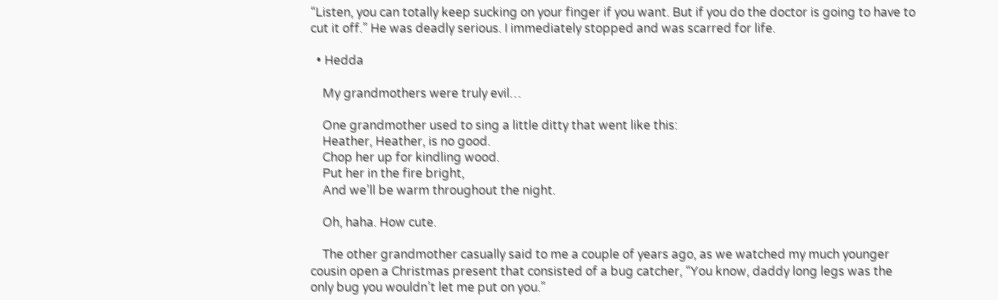“Listen, you can totally keep sucking on your finger if you want. But if you do the doctor is going to have to cut it off.” He was deadly serious. I immediately stopped and was scarred for life.

  • Hedda

    My grandmothers were truly evil…

    One grandmother used to sing a little ditty that went like this:
    Heather, Heather, is no good.
    Chop her up for kindling wood.
    Put her in the fire bright,
    And we’ll be warm throughout the night.

    Oh, haha. How cute.

    The other grandmother casually said to me a couple of years ago, as we watched my much younger cousin open a Christmas present that consisted of a bug catcher, “You know, daddy long legs was the only bug you wouldn’t let me put on you.”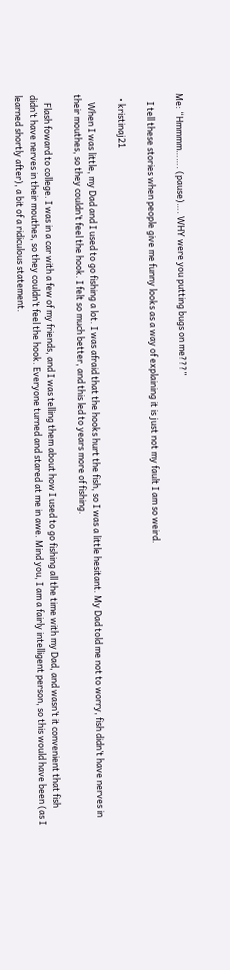Me: “Hmmmm……. (pause)…. WHY were you putting bugs on me???”

    I tell these stories when people give me funny looks as a way of explaining it is just not my fault I am so weird.

  • kristinaj21

    When I was little, my Dad and I used to go fishing a lot. I was afraid that the hooks hurt the fish, so I was a little hesitant. My Dad told me not to worry, fish didn’t have nerves in their mouthes, so they couldn’t feel the hook. I felt so much better, and this led to years more of fishing.

    Flash foward to college. I was in a car with a few of my friends, and I was telling them about how I used to go fishing all the time with my Dad, and wasn’t it convenient that fish didn’t have nerves in their mouthes, so they couldn’t feel the hook. Everyone turned and stared at me in awe. Mind you, I am a fairly intelligent person, so this would have been (as I learned shortly after), a bit of a ridiculous statement.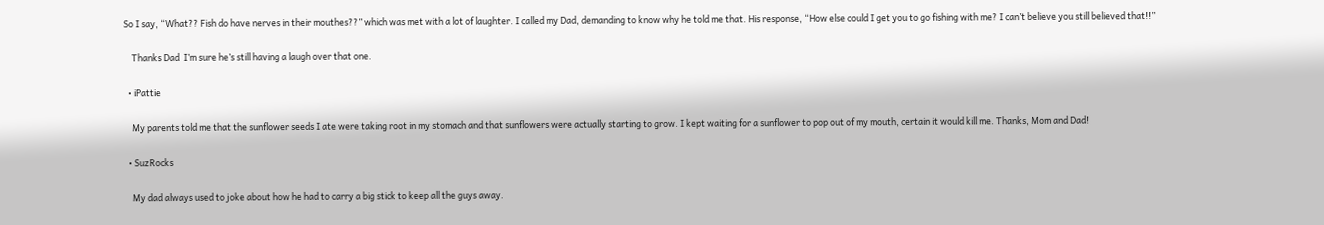So I say, “What?? Fish do have nerves in their mouthes??” which was met with a lot of laughter. I called my Dad, demanding to know why he told me that. His response, “How else could I get you to go fishing with me? I can’t believe you still believed that!!”

    Thanks Dad  I’m sure he’s still having a laugh over that one.

  • iPattie

    My parents told me that the sunflower seeds I ate were taking root in my stomach and that sunflowers were actually starting to grow. I kept waiting for a sunflower to pop out of my mouth, certain it would kill me. Thanks, Mom and Dad!

  • SuzRocks

    My dad always used to joke about how he had to carry a big stick to keep all the guys away.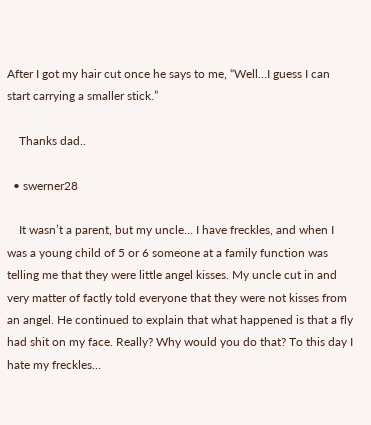After I got my hair cut once he says to me, “Well…I guess I can start carrying a smaller stick.”

    Thanks dad..

  • swerner28

    It wasn’t a parent, but my uncle… I have freckles, and when I was a young child of 5 or 6 someone at a family function was telling me that they were little angel kisses. My uncle cut in and very matter of factly told everyone that they were not kisses from an angel. He continued to explain that what happened is that a fly had shit on my face. Really? Why would you do that? To this day I hate my freckles…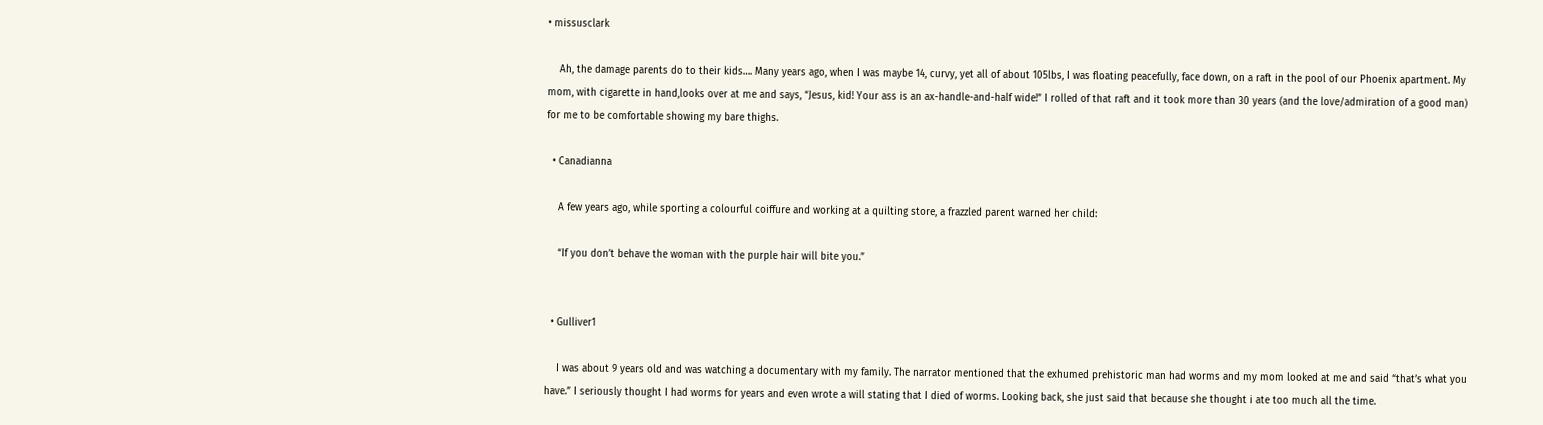• missusclark

    Ah, the damage parents do to their kids…. Many years ago, when I was maybe 14, curvy, yet all of about 105lbs, I was floating peacefully, face down, on a raft in the pool of our Phoenix apartment. My mom, with cigarette in hand,looks over at me and says, “Jesus, kid! Your ass is an ax-handle-and-half wide!” I rolled of that raft and it took more than 30 years (and the love/admiration of a good man) for me to be comfortable showing my bare thighs.

  • Canadianna

    A few years ago, while sporting a colourful coiffure and working at a quilting store, a frazzled parent warned her child:

    “If you don’t behave the woman with the purple hair will bite you.”


  • Gulliver1

    I was about 9 years old and was watching a documentary with my family. The narrator mentioned that the exhumed prehistoric man had worms and my mom looked at me and said “that’s what you have.” I seriously thought I had worms for years and even wrote a will stating that I died of worms. Looking back, she just said that because she thought i ate too much all the time.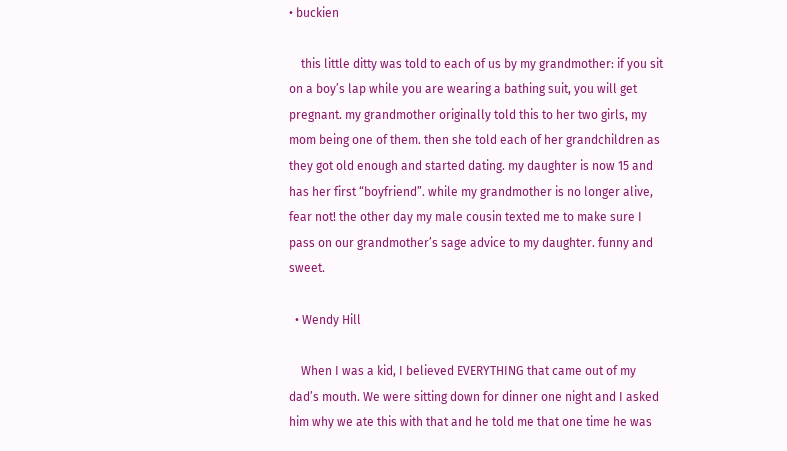• buckien

    this little ditty was told to each of us by my grandmother: if you sit on a boy’s lap while you are wearing a bathing suit, you will get pregnant. my grandmother originally told this to her two girls, my mom being one of them. then she told each of her grandchildren as they got old enough and started dating. my daughter is now 15 and has her first “boyfriend”. while my grandmother is no longer alive, fear not! the other day my male cousin texted me to make sure I pass on our grandmother’s sage advice to my daughter. funny and sweet.

  • Wendy Hill

    When I was a kid, I believed EVERYTHING that came out of my dad’s mouth. We were sitting down for dinner one night and I asked him why we ate this with that and he told me that one time he was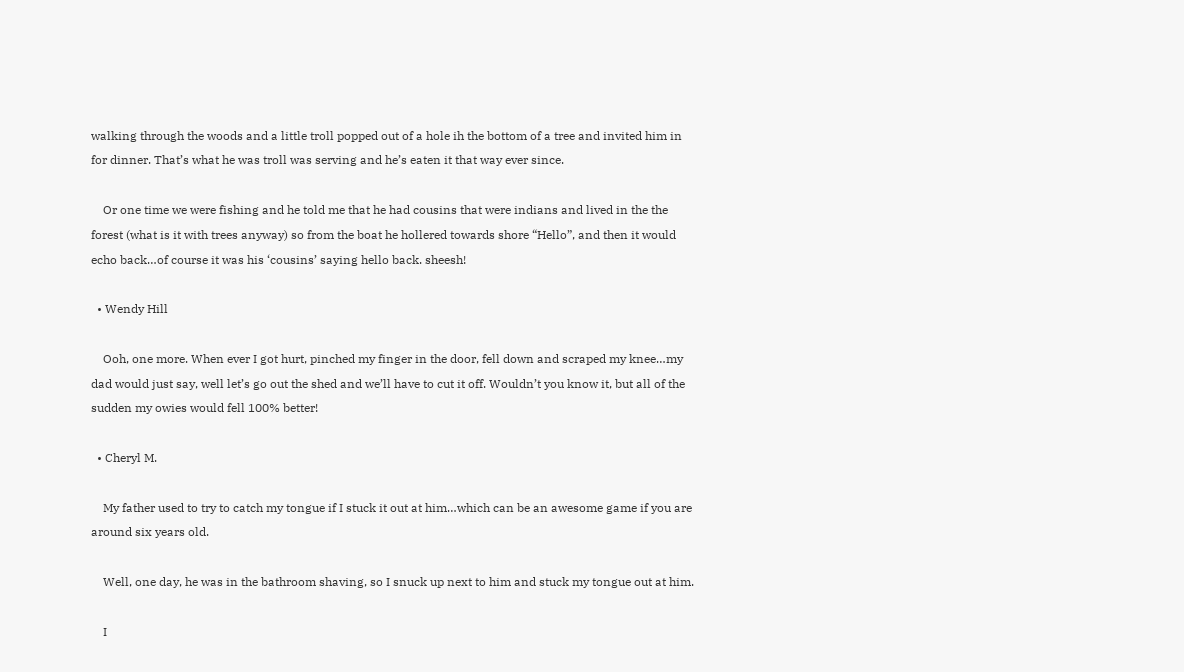walking through the woods and a little troll popped out of a hole ih the bottom of a tree and invited him in for dinner. That’s what he was troll was serving and he’s eaten it that way ever since.

    Or one time we were fishing and he told me that he had cousins that were indians and lived in the the forest (what is it with trees anyway) so from the boat he hollered towards shore “Hello”, and then it would echo back…of course it was his ‘cousins’ saying hello back. sheesh!

  • Wendy Hill

    Ooh, one more. When ever I got hurt, pinched my finger in the door, fell down and scraped my knee…my dad would just say, well let’s go out the shed and we’ll have to cut it off. Wouldn’t you know it, but all of the sudden my owies would fell 100% better!

  • Cheryl M.

    My father used to try to catch my tongue if I stuck it out at him…which can be an awesome game if you are around six years old.

    Well, one day, he was in the bathroom shaving, so I snuck up next to him and stuck my tongue out at him.

    I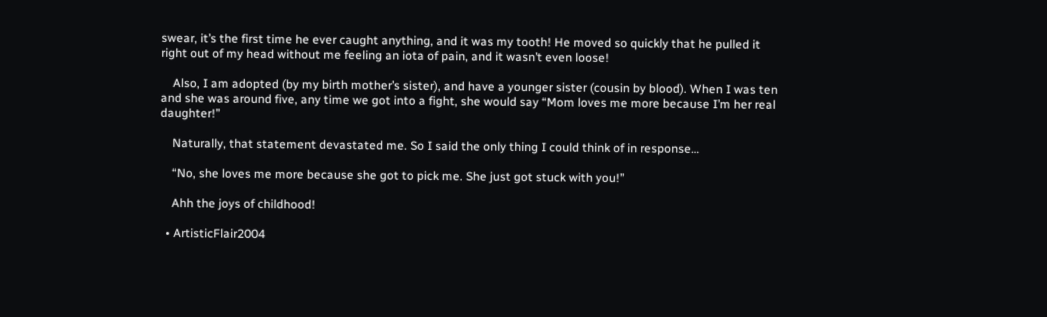swear, it’s the first time he ever caught anything, and it was my tooth! He moved so quickly that he pulled it right out of my head without me feeling an iota of pain, and it wasn’t even loose!

    Also, I am adopted (by my birth mother’s sister), and have a younger sister (cousin by blood). When I was ten and she was around five, any time we got into a fight, she would say “Mom loves me more because I’m her real daughter!”

    Naturally, that statement devastated me. So I said the only thing I could think of in response…

    “No, she loves me more because she got to pick me. She just got stuck with you!”

    Ahh the joys of childhood!

  • ArtisticFlair2004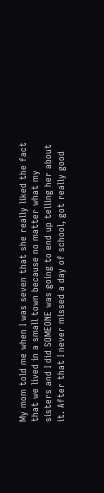My mom told me when I was seven that she really liked the fact that we lived in a small town because no matter what my sisters and I did SOMEONE was going to end up telling her about it. After that I never missed a day of school, got really good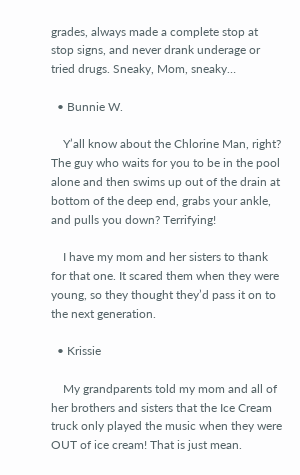grades, always made a complete stop at stop signs, and never drank underage or tried drugs. Sneaky, Mom, sneaky…

  • Bunnie W.

    Y’all know about the Chlorine Man, right? The guy who waits for you to be in the pool alone and then swims up out of the drain at bottom of the deep end, grabs your ankle, and pulls you down? Terrifying!

    I have my mom and her sisters to thank for that one. It scared them when they were young, so they thought they’d pass it on to the next generation.

  • Krissie

    My grandparents told my mom and all of her brothers and sisters that the Ice Cream truck only played the music when they were OUT of ice cream! That is just mean.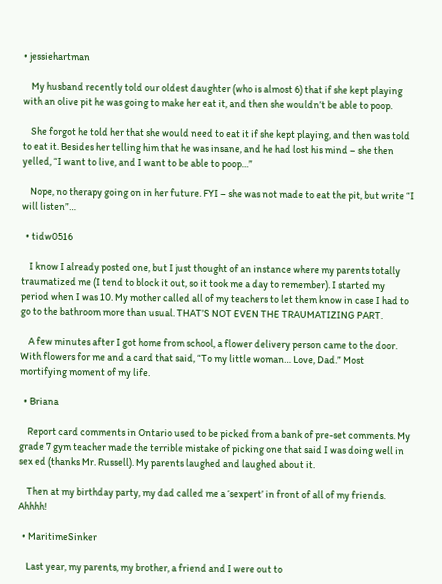• jessiehartman

    My husband recently told our oldest daughter (who is almost 6) that if she kept playing with an olive pit he was going to make her eat it, and then she wouldn’t be able to poop.

    She forgot he told her that she would need to eat it if she kept playing, and then was told to eat it. Besides her telling him that he was insane, and he had lost his mind – she then yelled, “I want to live, and I want to be able to poop…”

    Nope, no therapy going on in her future. FYI – she was not made to eat the pit, but write “I will listen”…

  • tidw0516

    I know I already posted one, but I just thought of an instance where my parents totally traumatized me (I tend to block it out, so it took me a day to remember). I started my period when I was 10. My mother called all of my teachers to let them know in case I had to go to the bathroom more than usual. THAT’S NOT EVEN THE TRAUMATIZING PART.

    A few minutes after I got home from school, a flower delivery person came to the door. With flowers for me and a card that said, “To my little woman… Love, Dad.” Most mortifying moment of my life.

  • Briana

    Report card comments in Ontario used to be picked from a bank of pre-set comments. My grade 7 gym teacher made the terrible mistake of picking one that said I was doing well in sex ed (thanks Mr. Russell). My parents laughed and laughed about it.

    Then at my birthday party, my dad called me a ‘sexpert’ in front of all of my friends. Ahhhh!

  • MaritimeSinker

    Last year, my parents, my brother, a friend and I were out to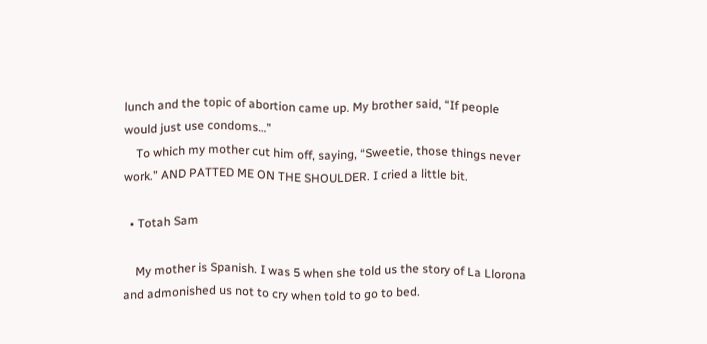lunch and the topic of abortion came up. My brother said, “If people would just use condoms…”
    To which my mother cut him off, saying, “Sweetie, those things never work.” AND PATTED ME ON THE SHOULDER. I cried a little bit.

  • Totah Sam

    My mother is Spanish. I was 5 when she told us the story of La Llorona and admonished us not to cry when told to go to bed.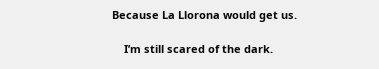Because La Llorona would get us.

    I’m still scared of the dark.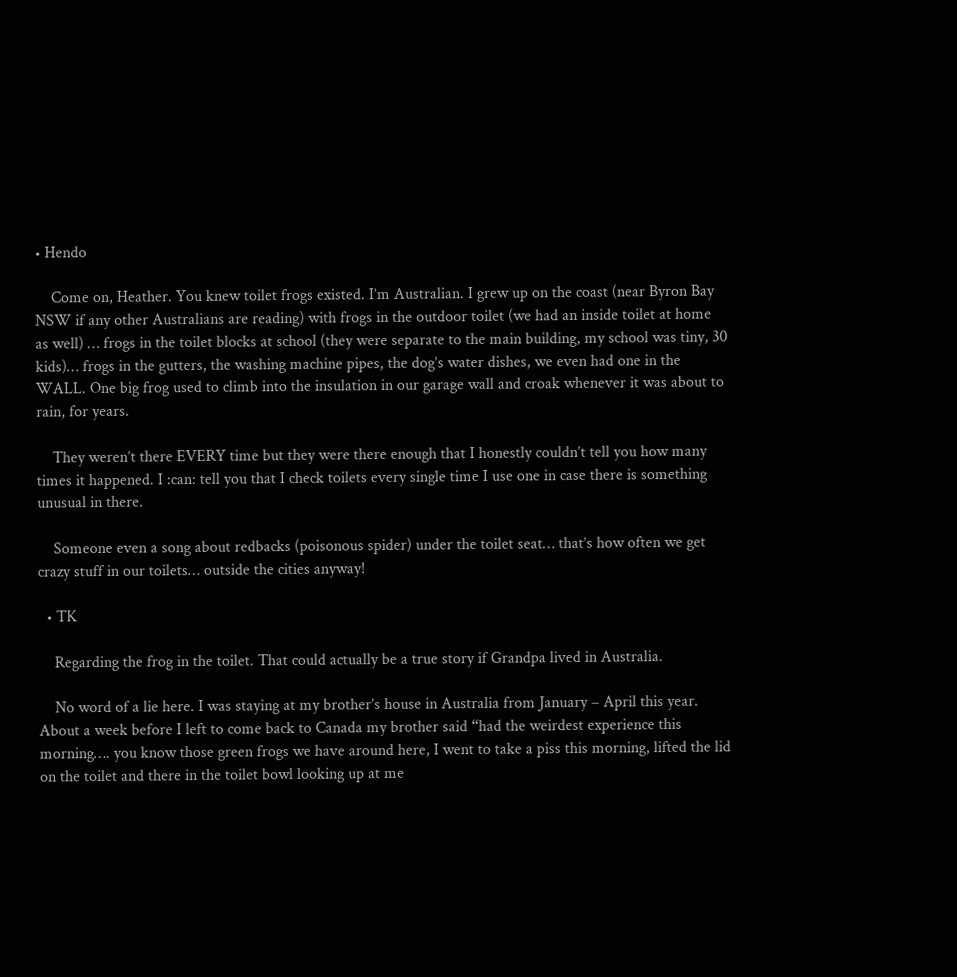• Hendo

    Come on, Heather. You knew toilet frogs existed. I’m Australian. I grew up on the coast (near Byron Bay NSW if any other Australians are reading) with frogs in the outdoor toilet (we had an inside toilet at home as well) … frogs in the toilet blocks at school (they were separate to the main building, my school was tiny, 30 kids)… frogs in the gutters, the washing machine pipes, the dog’s water dishes, we even had one in the WALL. One big frog used to climb into the insulation in our garage wall and croak whenever it was about to rain, for years.

    They weren’t there EVERY time but they were there enough that I honestly couldn’t tell you how many times it happened. I :can: tell you that I check toilets every single time I use one in case there is something unusual in there.

    Someone even a song about redbacks (poisonous spider) under the toilet seat… that’s how often we get crazy stuff in our toilets… outside the cities anyway!

  • TK

    Regarding the frog in the toilet. That could actually be a true story if Grandpa lived in Australia.

    No word of a lie here. I was staying at my brother’s house in Australia from January – April this year. About a week before I left to come back to Canada my brother said “had the weirdest experience this morning…. you know those green frogs we have around here, I went to take a piss this morning, lifted the lid on the toilet and there in the toilet bowl looking up at me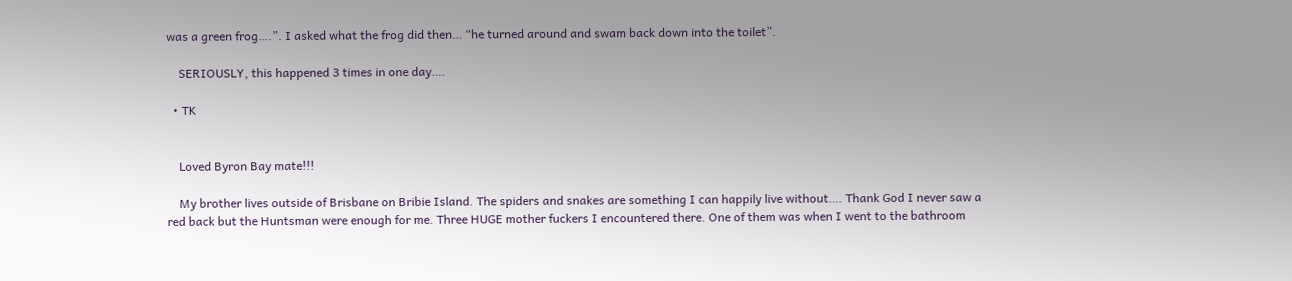was a green frog….”. I asked what the frog did then… “he turned around and swam back down into the toilet”.

    SERIOUSLY, this happened 3 times in one day….

  • TK


    Loved Byron Bay mate!!!

    My brother lives outside of Brisbane on Bribie Island. The spiders and snakes are something I can happily live without…. Thank God I never saw a red back but the Huntsman were enough for me. Three HUGE mother fuckers I encountered there. One of them was when I went to the bathroom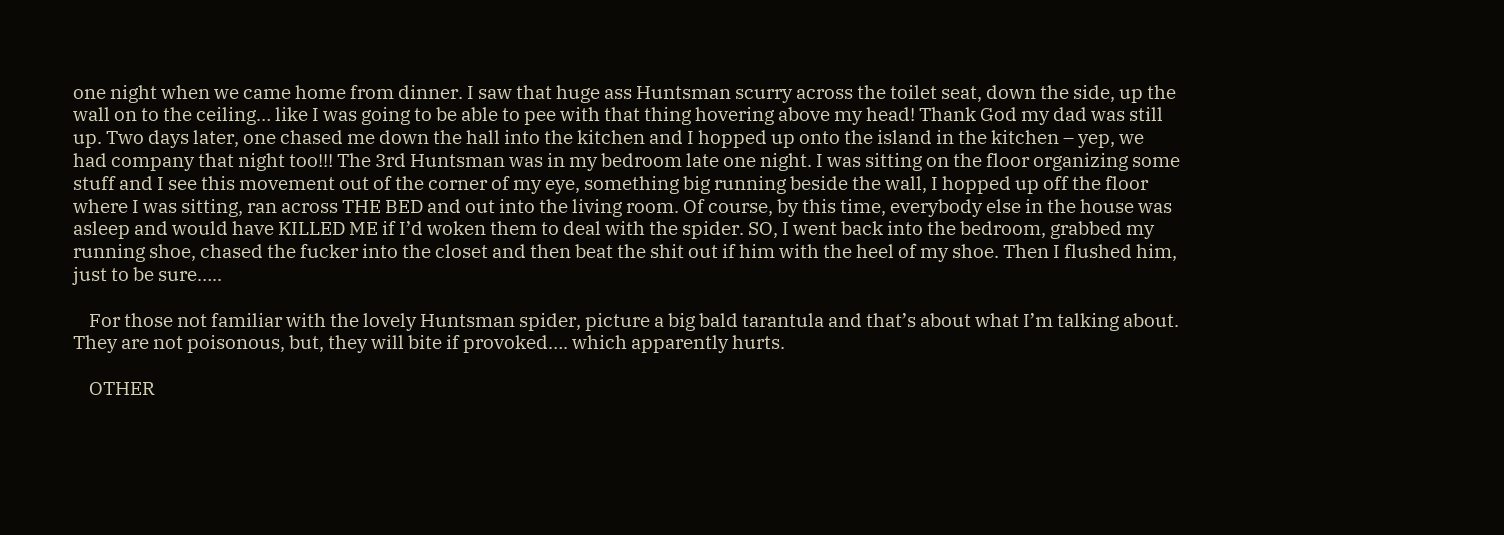one night when we came home from dinner. I saw that huge ass Huntsman scurry across the toilet seat, down the side, up the wall on to the ceiling… like I was going to be able to pee with that thing hovering above my head! Thank God my dad was still up. Two days later, one chased me down the hall into the kitchen and I hopped up onto the island in the kitchen – yep, we had company that night too!!! The 3rd Huntsman was in my bedroom late one night. I was sitting on the floor organizing some stuff and I see this movement out of the corner of my eye, something big running beside the wall, I hopped up off the floor where I was sitting, ran across THE BED and out into the living room. Of course, by this time, everybody else in the house was asleep and would have KILLED ME if I’d woken them to deal with the spider. SO, I went back into the bedroom, grabbed my running shoe, chased the fucker into the closet and then beat the shit out if him with the heel of my shoe. Then I flushed him, just to be sure…..

    For those not familiar with the lovely Huntsman spider, picture a big bald tarantula and that’s about what I’m talking about. They are not poisonous, but, they will bite if provoked…. which apparently hurts.

    OTHER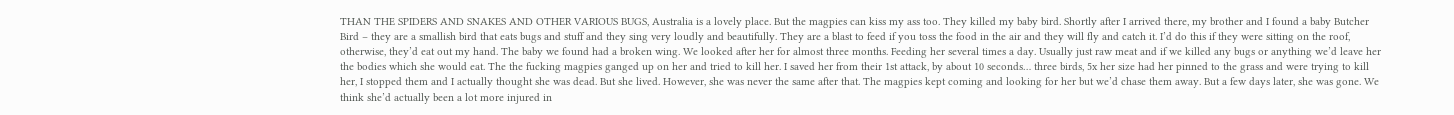THAN THE SPIDERS AND SNAKES AND OTHER VARIOUS BUGS, Australia is a lovely place. But the magpies can kiss my ass too. They killed my baby bird. Shortly after I arrived there, my brother and I found a baby Butcher Bird – they are a smallish bird that eats bugs and stuff and they sing very loudly and beautifully. They are a blast to feed if you toss the food in the air and they will fly and catch it. I’d do this if they were sitting on the roof, otherwise, they’d eat out my hand. The baby we found had a broken wing. We looked after her for almost three months. Feeding her several times a day. Usually just raw meat and if we killed any bugs or anything we’d leave her the bodies which she would eat. The the fucking magpies ganged up on her and tried to kill her. I saved her from their 1st attack, by about 10 seconds… three birds, 5x her size had her pinned to the grass and were trying to kill her, I stopped them and I actually thought she was dead. But she lived. However, she was never the same after that. The magpies kept coming and looking for her but we’d chase them away. But a few days later, she was gone. We think she’d actually been a lot more injured in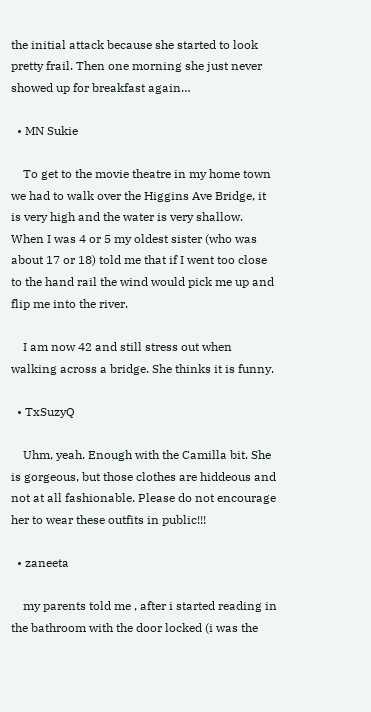the initial attack because she started to look pretty frail. Then one morning she just never showed up for breakfast again…

  • MN Sukie

    To get to the movie theatre in my home town we had to walk over the Higgins Ave Bridge, it is very high and the water is very shallow. When I was 4 or 5 my oldest sister (who was about 17 or 18) told me that if I went too close to the hand rail the wind would pick me up and flip me into the river.

    I am now 42 and still stress out when walking across a bridge. She thinks it is funny.

  • TxSuzyQ

    Uhm, yeah. Enough with the Camilla bit. She is gorgeous, but those clothes are hiddeous and not at all fashionable. Please do not encourage her to wear these outfits in public!!!

  • zaneeta

    my parents told me , after i started reading in the bathroom with the door locked (i was the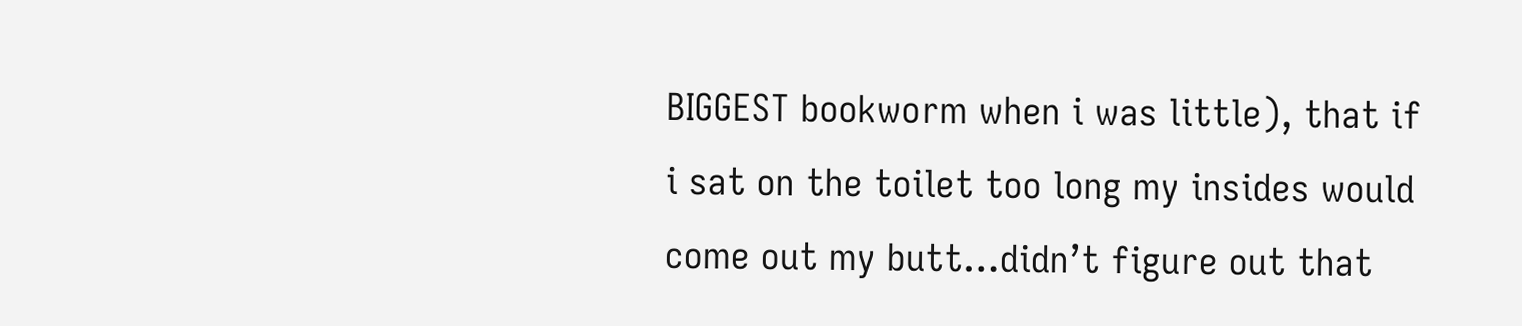BIGGEST bookworm when i was little), that if i sat on the toilet too long my insides would come out my butt…didn’t figure out that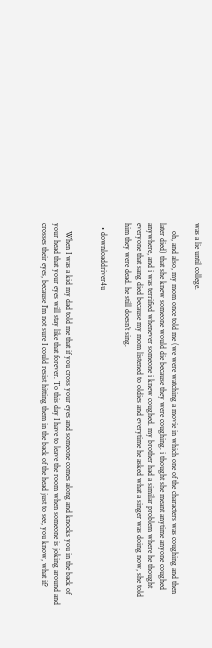was a lie until college.

    oh, and also, my mom once told me (we were watching a movie in which one of the characters was coughing and then later died) that she knew someone would die because they were coughing. i thought she meant anytime anyone coughed anywhere, and i was terrified whenever someone i knew coughed. my brother had a similar problem where he thought everyone that sang died because my mom listened to oldies and everytime he asked what a singer was doing now, she told him they were dead. he still doesn’t sing.

  • downloaddriver4u


    When I was a kid my dad told me that if you cross your eyes and someone comes along and knocks you in the back of your head that your eyes will stay like that forever. To this day I have to leave the room when someone is joking around and crosses their eyes, because I’m not sure I could resist hitting them in the back of the head just to see, you know, what if?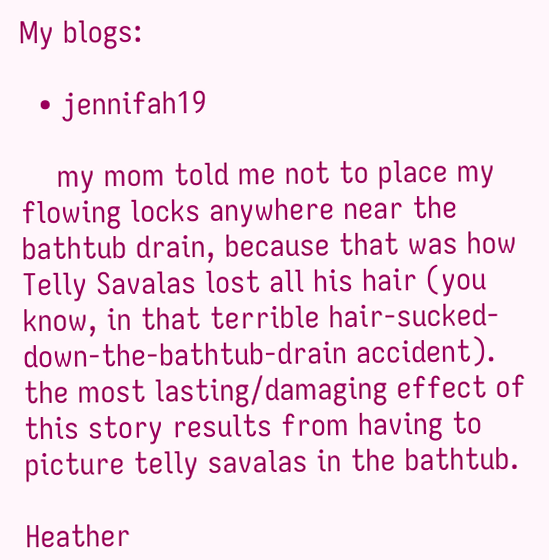My blogs:

  • jennifah19

    my mom told me not to place my flowing locks anywhere near the bathtub drain, because that was how Telly Savalas lost all his hair (you know, in that terrible hair-sucked-down-the-bathtub-drain accident). the most lasting/damaging effect of this story results from having to picture telly savalas in the bathtub.

Heather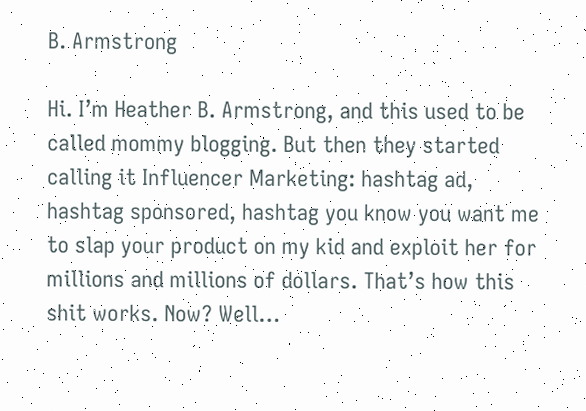B. Armstrong

Hi. I’m Heather B. Armstrong, and this used to be called mommy blogging. But then they started calling it Influencer Marketing: hashtag ad, hashtag sponsored, hashtag you know you want me to slap your product on my kid and exploit her for millions and millions of dollars. That’s how this shit works. Now? Well…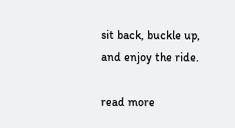sit back, buckle up, and enjoy the ride.

read more